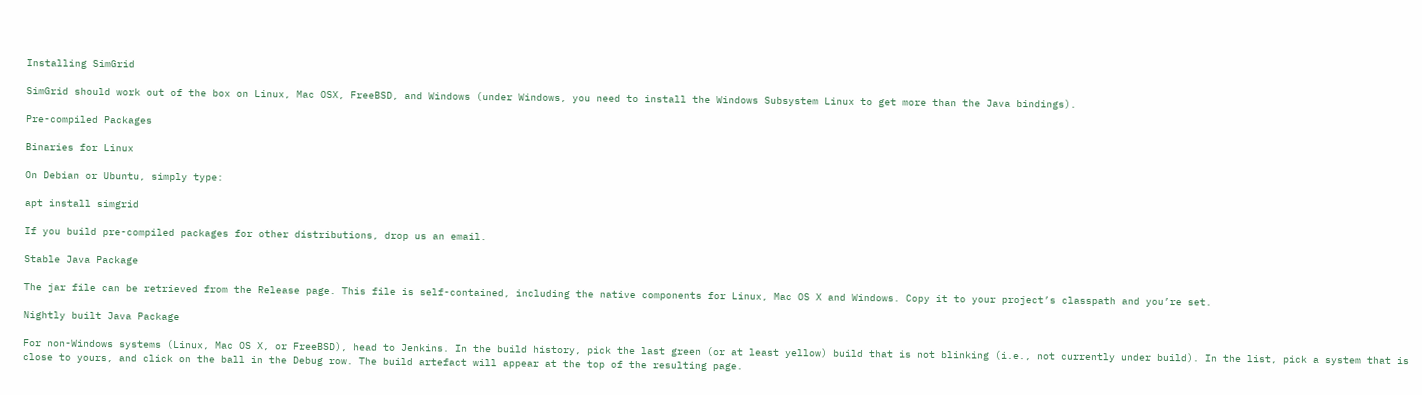Installing SimGrid

SimGrid should work out of the box on Linux, Mac OSX, FreeBSD, and Windows (under Windows, you need to install the Windows Subsystem Linux to get more than the Java bindings).

Pre-compiled Packages

Binaries for Linux

On Debian or Ubuntu, simply type:

apt install simgrid

If you build pre-compiled packages for other distributions, drop us an email.

Stable Java Package

The jar file can be retrieved from the Release page. This file is self-contained, including the native components for Linux, Mac OS X and Windows. Copy it to your project’s classpath and you’re set.

Nightly built Java Package

For non-Windows systems (Linux, Mac OS X, or FreeBSD), head to Jenkins. In the build history, pick the last green (or at least yellow) build that is not blinking (i.e., not currently under build). In the list, pick a system that is close to yours, and click on the ball in the Debug row. The build artefact will appear at the top of the resulting page.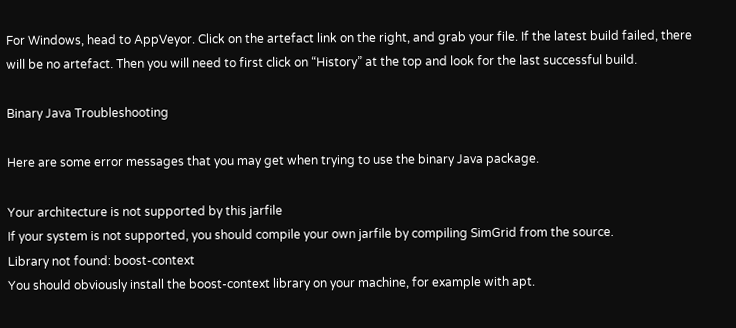For Windows, head to AppVeyor. Click on the artefact link on the right, and grab your file. If the latest build failed, there will be no artefact. Then you will need to first click on “History” at the top and look for the last successful build.

Binary Java Troubleshooting

Here are some error messages that you may get when trying to use the binary Java package.

Your architecture is not supported by this jarfile
If your system is not supported, you should compile your own jarfile by compiling SimGrid from the source.
Library not found: boost-context
You should obviously install the boost-context library on your machine, for example with apt.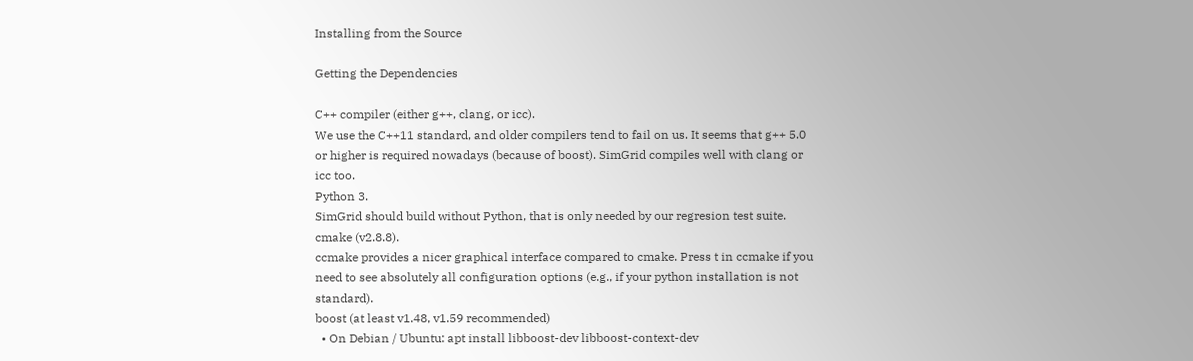Installing from the Source

Getting the Dependencies

C++ compiler (either g++, clang, or icc).
We use the C++11 standard, and older compilers tend to fail on us. It seems that g++ 5.0 or higher is required nowadays (because of boost). SimGrid compiles well with clang or icc too.
Python 3.
SimGrid should build without Python, that is only needed by our regresion test suite.
cmake (v2.8.8).
ccmake provides a nicer graphical interface compared to cmake. Press t in ccmake if you need to see absolutely all configuration options (e.g., if your python installation is not standard).
boost (at least v1.48, v1.59 recommended)
  • On Debian / Ubuntu: apt install libboost-dev libboost-context-dev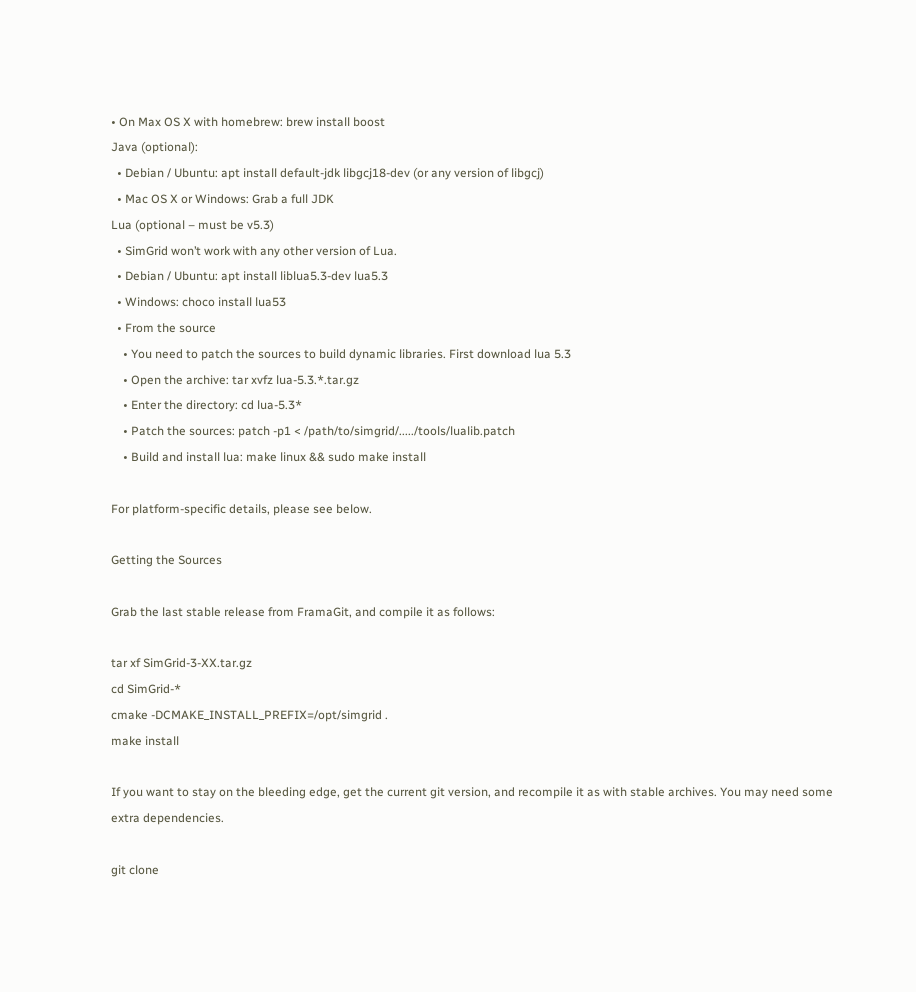• On Max OS X with homebrew: brew install boost
Java (optional):
  • Debian / Ubuntu: apt install default-jdk libgcj18-dev (or any version of libgcj)
  • Mac OS X or Windows: Grab a full JDK
Lua (optional – must be v5.3)
  • SimGrid won’t work with any other version of Lua.
  • Debian / Ubuntu: apt install liblua5.3-dev lua5.3
  • Windows: choco install lua53
  • From the source
    • You need to patch the sources to build dynamic libraries. First download lua 5.3
    • Open the archive: tar xvfz lua-5.3.*.tar.gz
    • Enter the directory: cd lua-5.3*
    • Patch the sources: patch -p1 < /path/to/simgrid/...../tools/lualib.patch
    • Build and install lua: make linux && sudo make install

For platform-specific details, please see below.

Getting the Sources

Grab the last stable release from FramaGit, and compile it as follows:

tar xf SimGrid-3-XX.tar.gz
cd SimGrid-*
cmake -DCMAKE_INSTALL_PREFIX=/opt/simgrid .
make install

If you want to stay on the bleeding edge, get the current git version, and recompile it as with stable archives. You may need some extra dependencies.

git clone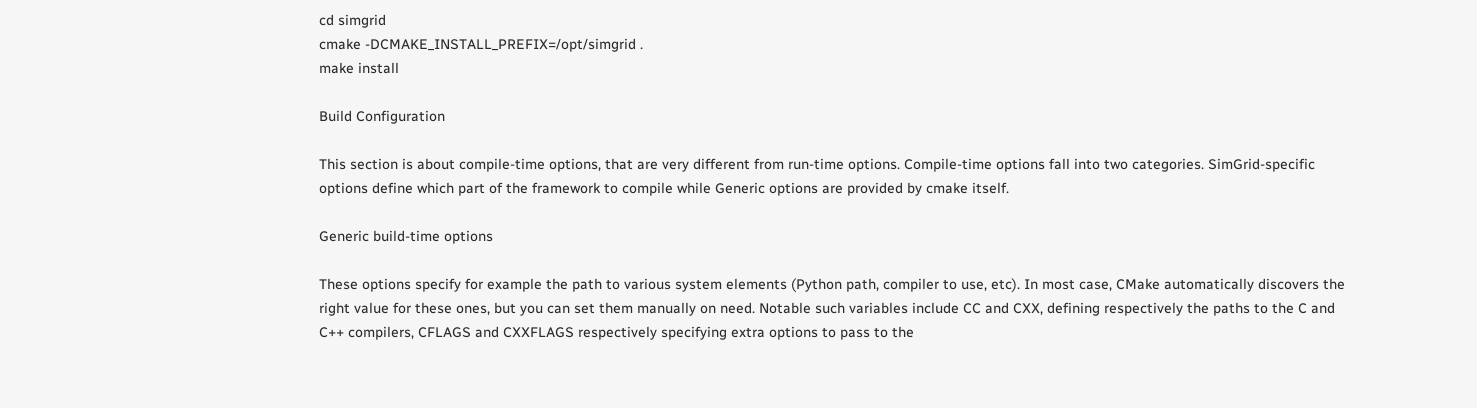cd simgrid
cmake -DCMAKE_INSTALL_PREFIX=/opt/simgrid .
make install

Build Configuration

This section is about compile-time options, that are very different from run-time options. Compile-time options fall into two categories. SimGrid-specific options define which part of the framework to compile while Generic options are provided by cmake itself.

Generic build-time options

These options specify for example the path to various system elements (Python path, compiler to use, etc). In most case, CMake automatically discovers the right value for these ones, but you can set them manually on need. Notable such variables include CC and CXX, defining respectively the paths to the C and C++ compilers, CFLAGS and CXXFLAGS respectively specifying extra options to pass to the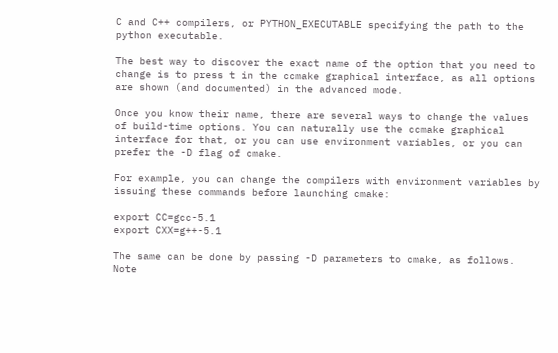C and C++ compilers, or PYTHON_EXECUTABLE specifying the path to the python executable.

The best way to discover the exact name of the option that you need to change is to press t in the ccmake graphical interface, as all options are shown (and documented) in the advanced mode.

Once you know their name, there are several ways to change the values of build-time options. You can naturally use the ccmake graphical interface for that, or you can use environment variables, or you can prefer the -D flag of cmake.

For example, you can change the compilers with environment variables by issuing these commands before launching cmake:

export CC=gcc-5.1
export CXX=g++-5.1

The same can be done by passing -D parameters to cmake, as follows. Note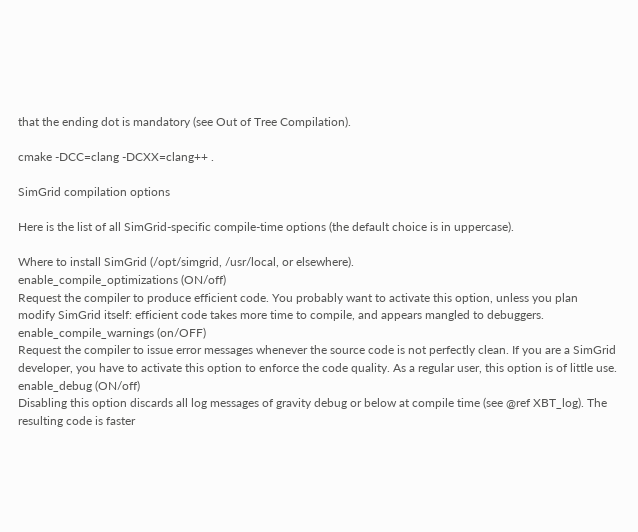that the ending dot is mandatory (see Out of Tree Compilation).

cmake -DCC=clang -DCXX=clang++ .

SimGrid compilation options

Here is the list of all SimGrid-specific compile-time options (the default choice is in uppercase).

Where to install SimGrid (/opt/simgrid, /usr/local, or elsewhere).
enable_compile_optimizations (ON/off)
Request the compiler to produce efficient code. You probably want to activate this option, unless you plan modify SimGrid itself: efficient code takes more time to compile, and appears mangled to debuggers.
enable_compile_warnings (on/OFF)
Request the compiler to issue error messages whenever the source code is not perfectly clean. If you are a SimGrid developer, you have to activate this option to enforce the code quality. As a regular user, this option is of little use.
enable_debug (ON/off)
Disabling this option discards all log messages of gravity debug or below at compile time (see @ref XBT_log). The resulting code is faster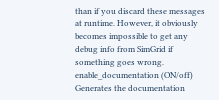than if you discard these messages at runtime. However, it obviously becomes impossible to get any debug info from SimGrid if something goes wrong.
enable_documentation (ON/off)
Generates the documentation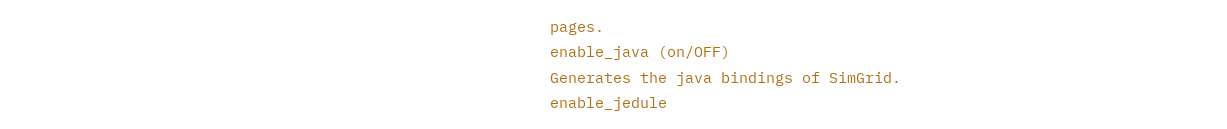pages.
enable_java (on/OFF)
Generates the java bindings of SimGrid.
enable_jedule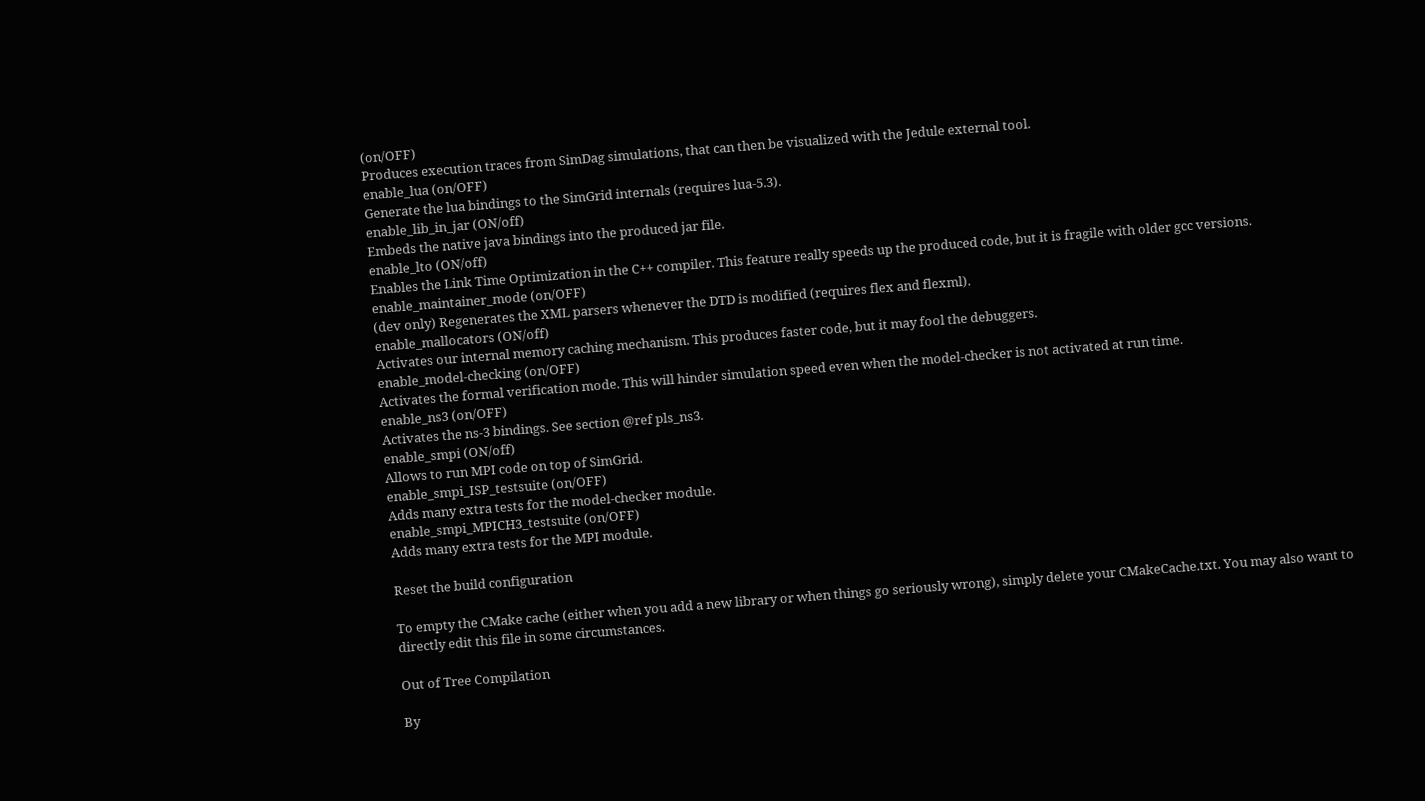(on/OFF)
Produces execution traces from SimDag simulations, that can then be visualized with the Jedule external tool.
enable_lua (on/OFF)
Generate the lua bindings to the SimGrid internals (requires lua-5.3).
enable_lib_in_jar (ON/off)
Embeds the native java bindings into the produced jar file.
enable_lto (ON/off)
Enables the Link Time Optimization in the C++ compiler. This feature really speeds up the produced code, but it is fragile with older gcc versions.
enable_maintainer_mode (on/OFF)
(dev only) Regenerates the XML parsers whenever the DTD is modified (requires flex and flexml).
enable_mallocators (ON/off)
Activates our internal memory caching mechanism. This produces faster code, but it may fool the debuggers.
enable_model-checking (on/OFF)
Activates the formal verification mode. This will hinder simulation speed even when the model-checker is not activated at run time.
enable_ns3 (on/OFF)
Activates the ns-3 bindings. See section @ref pls_ns3.
enable_smpi (ON/off)
Allows to run MPI code on top of SimGrid.
enable_smpi_ISP_testsuite (on/OFF)
Adds many extra tests for the model-checker module.
enable_smpi_MPICH3_testsuite (on/OFF)
Adds many extra tests for the MPI module.

Reset the build configuration

To empty the CMake cache (either when you add a new library or when things go seriously wrong), simply delete your CMakeCache.txt. You may also want to directly edit this file in some circumstances.

Out of Tree Compilation

By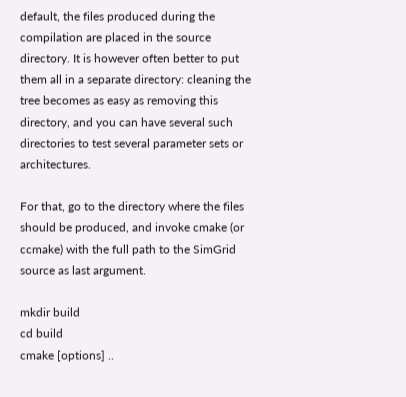default, the files produced during the compilation are placed in the source directory. It is however often better to put them all in a separate directory: cleaning the tree becomes as easy as removing this directory, and you can have several such directories to test several parameter sets or architectures.

For that, go to the directory where the files should be produced, and invoke cmake (or ccmake) with the full path to the SimGrid source as last argument.

mkdir build
cd build
cmake [options] ..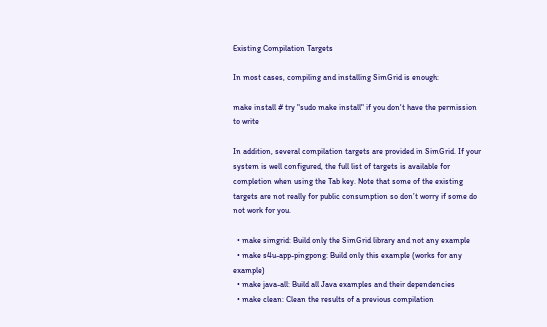Existing Compilation Targets

In most cases, compiling and installing SimGrid is enough:

make install # try "sudo make install" if you don't have the permission to write

In addition, several compilation targets are provided in SimGrid. If your system is well configured, the full list of targets is available for completion when using the Tab key. Note that some of the existing targets are not really for public consumption so don’t worry if some do not work for you.

  • make simgrid: Build only the SimGrid library and not any example
  • make s4u-app-pingpong: Build only this example (works for any example)
  • make java-all: Build all Java examples and their dependencies
  • make clean: Clean the results of a previous compilation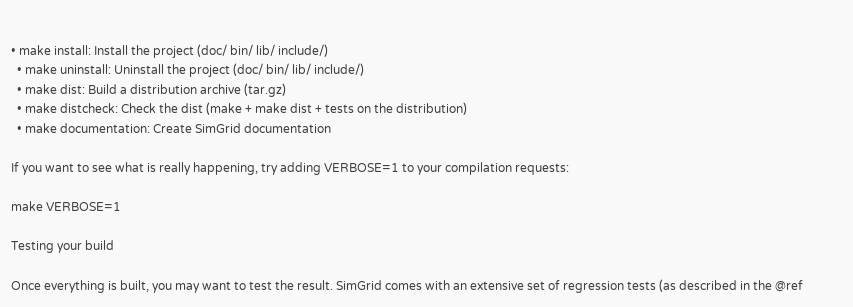• make install: Install the project (doc/ bin/ lib/ include/)
  • make uninstall: Uninstall the project (doc/ bin/ lib/ include/)
  • make dist: Build a distribution archive (tar.gz)
  • make distcheck: Check the dist (make + make dist + tests on the distribution)
  • make documentation: Create SimGrid documentation

If you want to see what is really happening, try adding VERBOSE=1 to your compilation requests:

make VERBOSE=1

Testing your build

Once everything is built, you may want to test the result. SimGrid comes with an extensive set of regression tests (as described in the @ref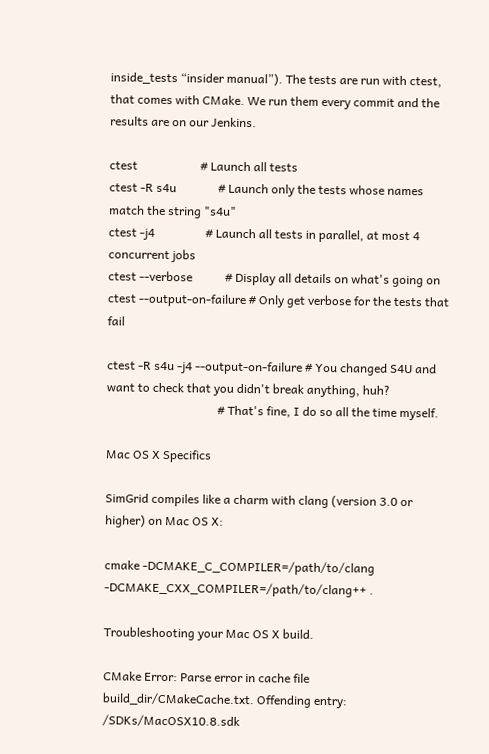inside_tests “insider manual”). The tests are run with ctest, that comes with CMake. We run them every commit and the results are on our Jenkins.

ctest                     # Launch all tests
ctest -R s4u              # Launch only the tests whose names match the string "s4u"
ctest -j4                 # Launch all tests in parallel, at most 4 concurrent jobs
ctest --verbose           # Display all details on what's going on
ctest --output-on-failure # Only get verbose for the tests that fail

ctest -R s4u -j4 --output-on-failure # You changed S4U and want to check that you didn't break anything, huh?
                                     # That's fine, I do so all the time myself.

Mac OS X Specifics

SimGrid compiles like a charm with clang (version 3.0 or higher) on Mac OS X:

cmake -DCMAKE_C_COMPILER=/path/to/clang -DCMAKE_CXX_COMPILER=/path/to/clang++ .

Troubleshooting your Mac OS X build.

CMake Error: Parse error in cache file build_dir/CMakeCache.txt. Offending entry: /SDKs/MacOSX10.8.sdk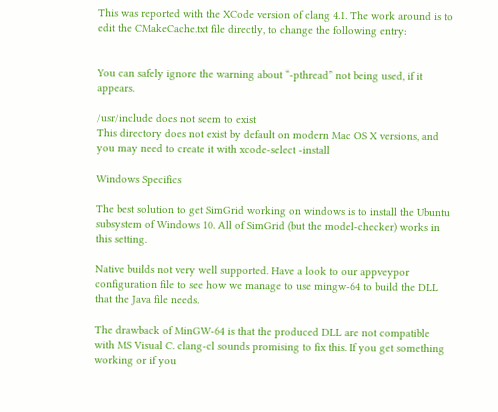This was reported with the XCode version of clang 4.1. The work around is to edit the CMakeCache.txt file directly, to change the following entry:


You can safely ignore the warning about “-pthread” not being used, if it appears.

/usr/include does not seem to exist
This directory does not exist by default on modern Mac OS X versions, and you may need to create it with xcode-select -install

Windows Specifics

The best solution to get SimGrid working on windows is to install the Ubuntu subsystem of Windows 10. All of SimGrid (but the model-checker) works in this setting.

Native builds not very well supported. Have a look to our appveypor configuration file to see how we manage to use mingw-64 to build the DLL that the Java file needs.

The drawback of MinGW-64 is that the produced DLL are not compatible with MS Visual C. clang-cl sounds promising to fix this. If you get something working or if you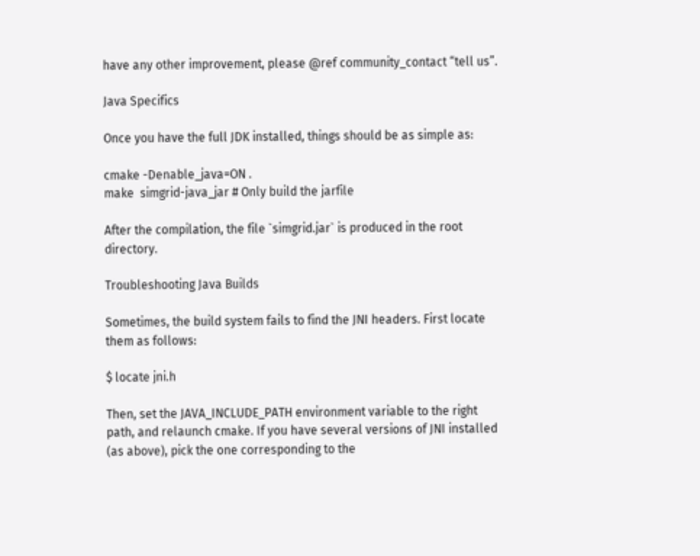have any other improvement, please @ref community_contact “tell us”.

Java Specifics

Once you have the full JDK installed, things should be as simple as:

cmake -Denable_java=ON .
make  simgrid-java_jar # Only build the jarfile

After the compilation, the file `simgrid.jar` is produced in the root directory.

Troubleshooting Java Builds

Sometimes, the build system fails to find the JNI headers. First locate them as follows:

$ locate jni.h

Then, set the JAVA_INCLUDE_PATH environment variable to the right path, and relaunch cmake. If you have several versions of JNI installed (as above), pick the one corresponding to the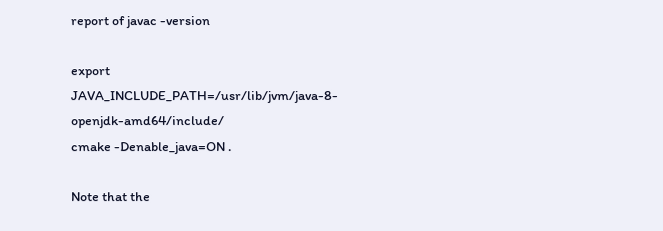report of javac -version

export JAVA_INCLUDE_PATH=/usr/lib/jvm/java-8-openjdk-amd64/include/
cmake -Denable_java=ON .

Note that the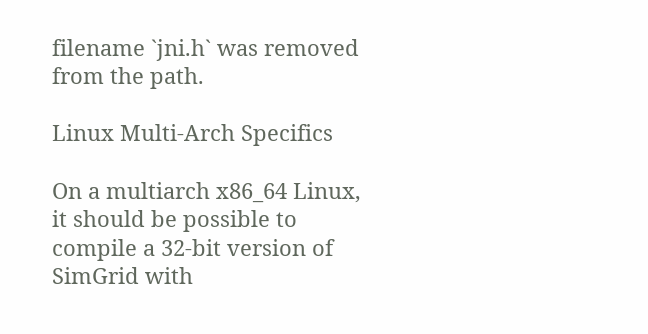filename `jni.h` was removed from the path.

Linux Multi-Arch Specifics

On a multiarch x86_64 Linux, it should be possible to compile a 32-bit version of SimGrid with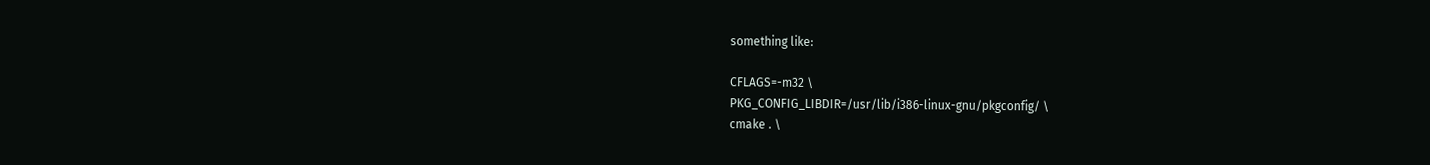something like:

CFLAGS=-m32 \
PKG_CONFIG_LIBDIR=/usr/lib/i386-linux-gnu/pkgconfig/ \
cmake . \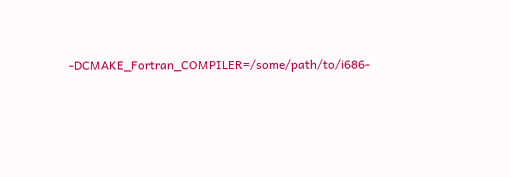-DCMAKE_Fortran_COMPILER=/some/path/to/i686-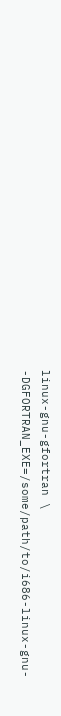linux-gnu-gfortran \
-DGFORTRAN_EXE=/some/path/to/i686-linux-gnu-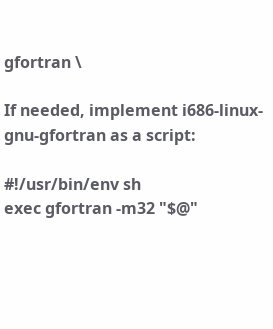gfortran \

If needed, implement i686-linux-gnu-gfortran as a script:

#!/usr/bin/env sh
exec gfortran -m32 "$@"